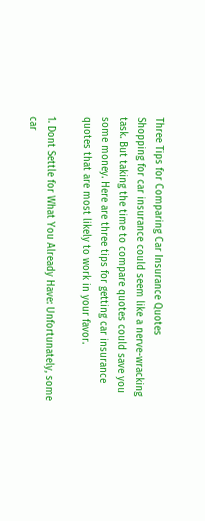Three Tips for Comparing Car Insurance Quotes
Shopping for car insurance could seem like a nerve-wracking task. But taking the time to compare quotes could save you some money. Here are three tips for getting car insurance quotes that are most likely to work in your favor.

1. Dont Settle for What You Already Have: Unfortunately, some car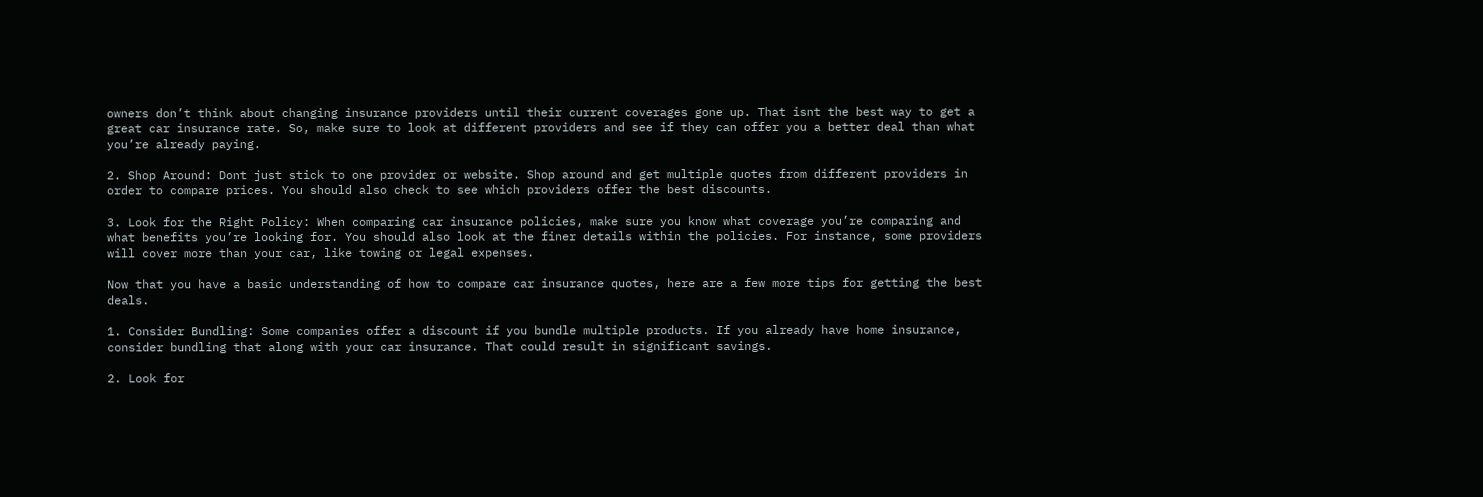owners don’t think about changing insurance providers until their current coverages gone up. That isnt the best way to get a great car insurance rate. So, make sure to look at different providers and see if they can offer you a better deal than what you’re already paying.

2. Shop Around: Dont just stick to one provider or website. Shop around and get multiple quotes from different providers in order to compare prices. You should also check to see which providers offer the best discounts.

3. Look for the Right Policy: When comparing car insurance policies, make sure you know what coverage you’re comparing and what benefits you’re looking for. You should also look at the finer details within the policies. For instance, some providers will cover more than your car, like towing or legal expenses.

Now that you have a basic understanding of how to compare car insurance quotes, here are a few more tips for getting the best deals.

1. Consider Bundling: Some companies offer a discount if you bundle multiple products. If you already have home insurance, consider bundling that along with your car insurance. That could result in significant savings.

2. Look for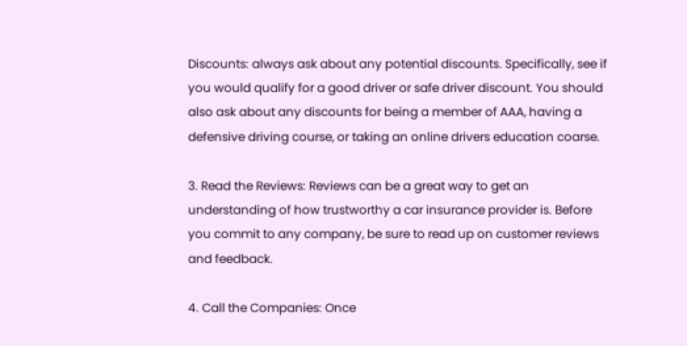Discounts: always ask about any potential discounts. Specifically, see if you would qualify for a good driver or safe driver discount. You should also ask about any discounts for being a member of AAA, having a defensive driving course, or taking an online drivers education coarse.

3. Read the Reviews: Reviews can be a great way to get an understanding of how trustworthy a car insurance provider is. Before you commit to any company, be sure to read up on customer reviews and feedback.

4. Call the Companies: Once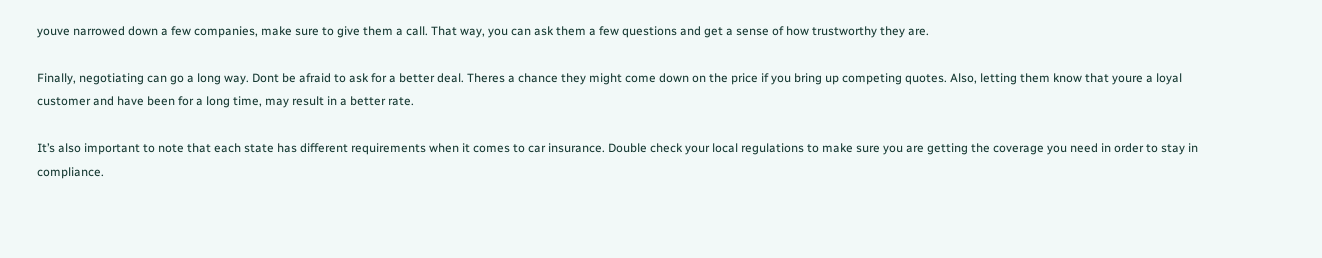youve narrowed down a few companies, make sure to give them a call. That way, you can ask them a few questions and get a sense of how trustworthy they are.

Finally, negotiating can go a long way. Dont be afraid to ask for a better deal. Theres a chance they might come down on the price if you bring up competing quotes. Also, letting them know that youre a loyal customer and have been for a long time, may result in a better rate.

It’s also important to note that each state has different requirements when it comes to car insurance. Double check your local regulations to make sure you are getting the coverage you need in order to stay in compliance.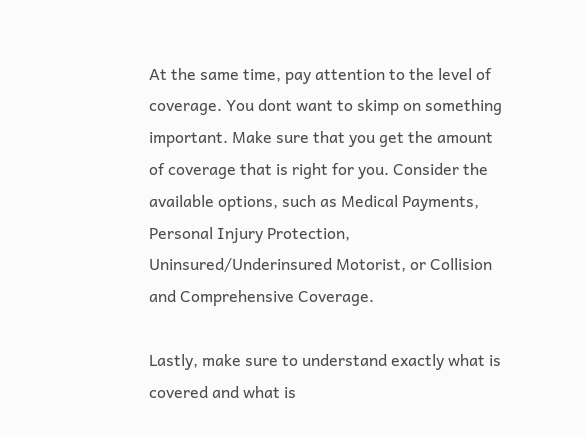At the same time, pay attention to the level of coverage. You dont want to skimp on something important. Make sure that you get the amount of coverage that is right for you. Consider the available options, such as Medical Payments, Personal Injury Protection, Uninsured/Underinsured Motorist, or Collision and Comprehensive Coverage.

Lastly, make sure to understand exactly what is covered and what is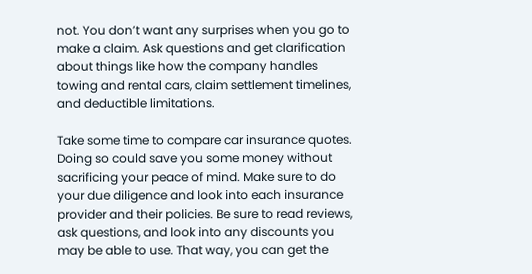not. You don’t want any surprises when you go to make a claim. Ask questions and get clarification about things like how the company handles towing and rental cars, claim settlement timelines, and deductible limitations.

Take some time to compare car insurance quotes. Doing so could save you some money without sacrificing your peace of mind. Make sure to do your due diligence and look into each insurance provider and their policies. Be sure to read reviews, ask questions, and look into any discounts you may be able to use. That way, you can get the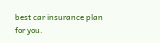best car insurance plan for you.